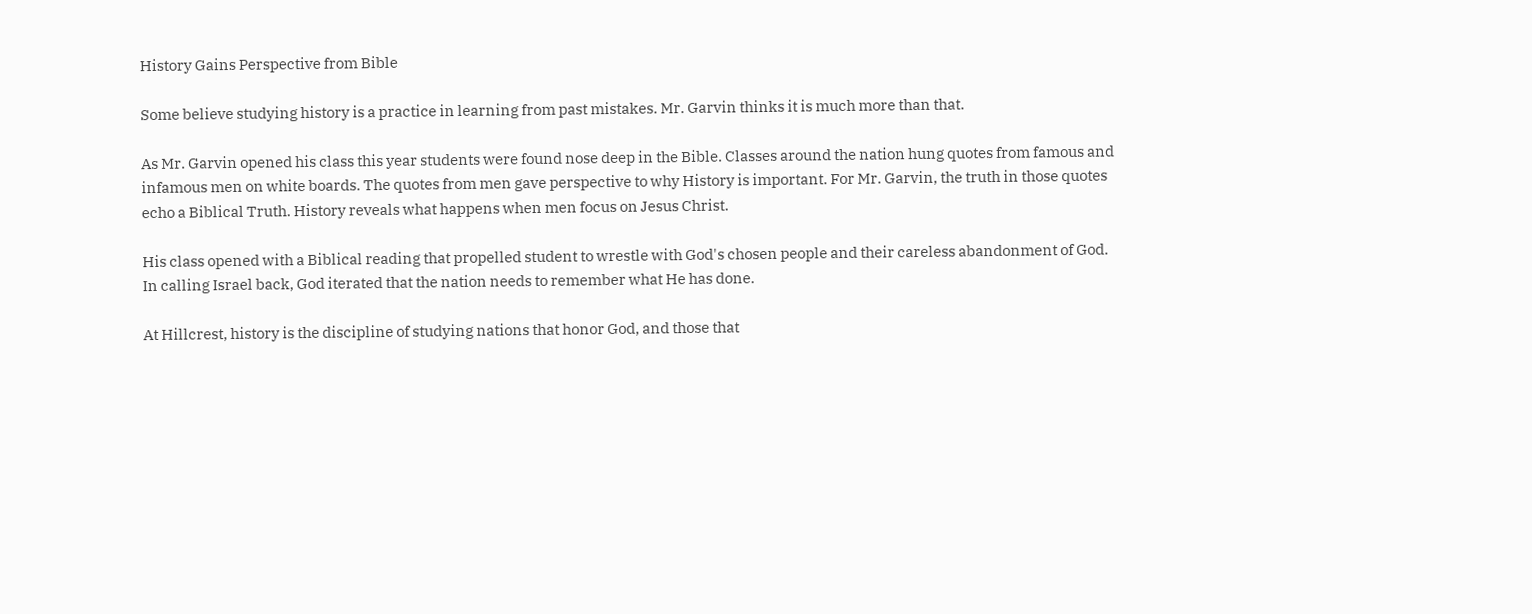History Gains Perspective from Bible

Some believe studying history is a practice in learning from past mistakes. Mr. Garvin thinks it is much more than that.

As Mr. Garvin opened his class this year students were found nose deep in the Bible. Classes around the nation hung quotes from famous and infamous men on white boards. The quotes from men gave perspective to why History is important. For Mr. Garvin, the truth in those quotes echo a Biblical Truth. History reveals what happens when men focus on Jesus Christ.

His class opened with a Biblical reading that propelled student to wrestle with God's chosen people and their careless abandonment of God. In calling Israel back, God iterated that the nation needs to remember what He has done.

At Hillcrest, history is the discipline of studying nations that honor God, and those that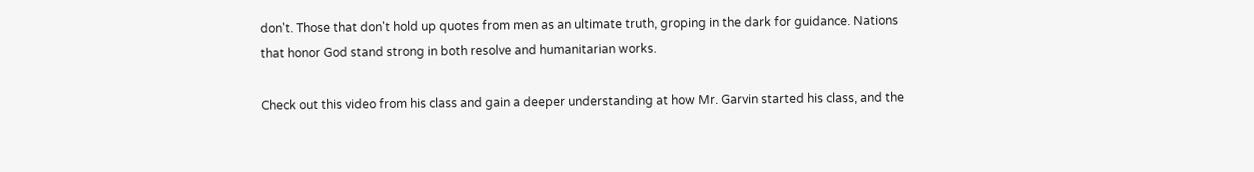don't. Those that don't hold up quotes from men as an ultimate truth, groping in the dark for guidance. Nations that honor God stand strong in both resolve and humanitarian works.

Check out this video from his class and gain a deeper understanding at how Mr. Garvin started his class, and the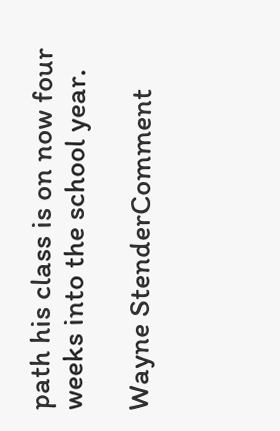path his class is on now four weeks into the school year.

Wayne StenderComment